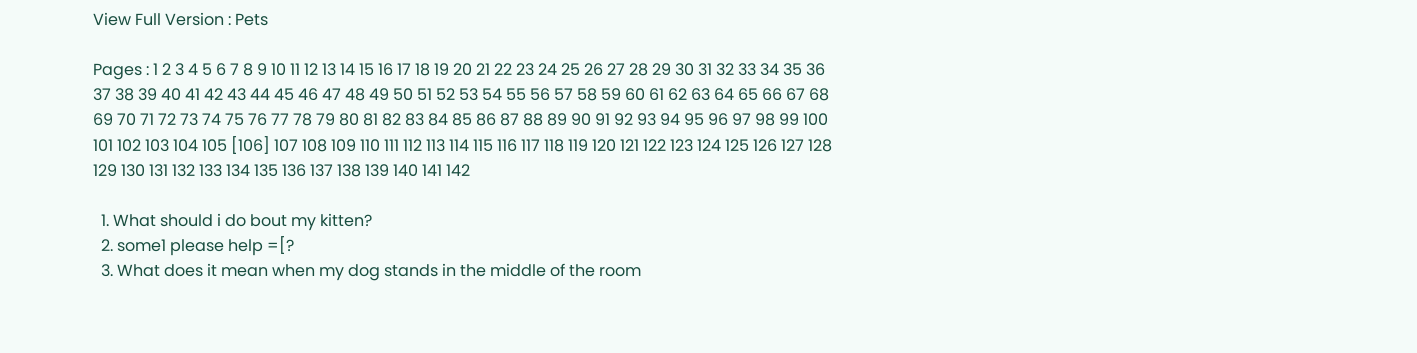View Full Version : Pets

Pages : 1 2 3 4 5 6 7 8 9 10 11 12 13 14 15 16 17 18 19 20 21 22 23 24 25 26 27 28 29 30 31 32 33 34 35 36 37 38 39 40 41 42 43 44 45 46 47 48 49 50 51 52 53 54 55 56 57 58 59 60 61 62 63 64 65 66 67 68 69 70 71 72 73 74 75 76 77 78 79 80 81 82 83 84 85 86 87 88 89 90 91 92 93 94 95 96 97 98 99 100 101 102 103 104 105 [106] 107 108 109 110 111 112 113 114 115 116 117 118 119 120 121 122 123 124 125 126 127 128 129 130 131 132 133 134 135 136 137 138 139 140 141 142

  1. What should i do bout my kitten?
  2. some1 please help =[?
  3. What does it mean when my dog stands in the middle of the room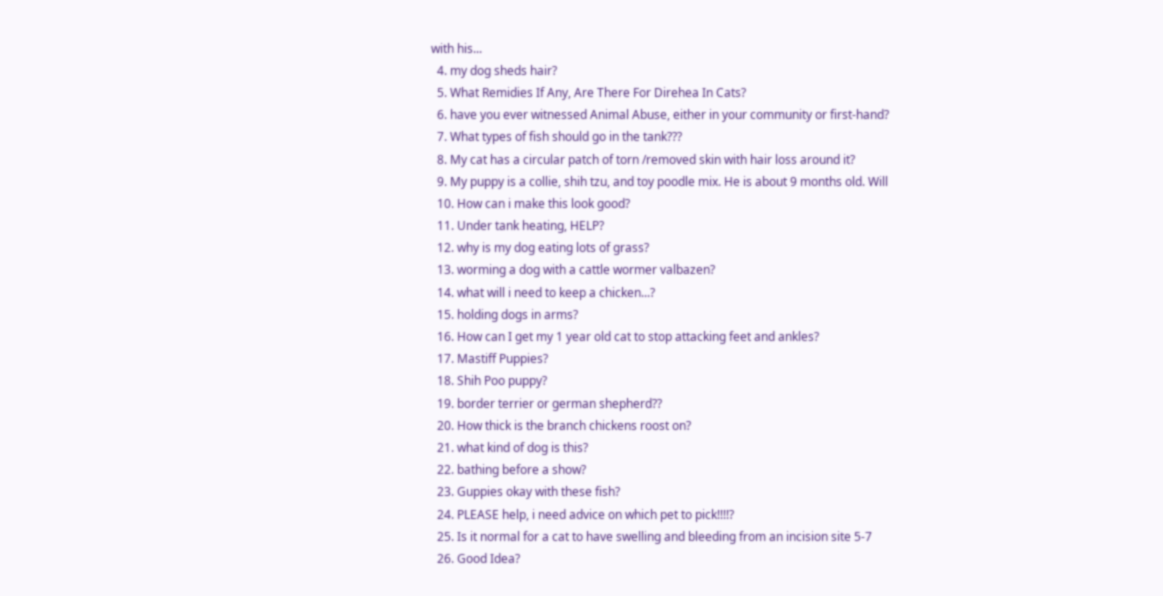with his...
  4. my dog sheds hair?
  5. What Remidies If Any, Are There For Direhea In Cats?
  6. have you ever witnessed Animal Abuse, either in your community or first-hand?
  7. What types of fish should go in the tank???
  8. My cat has a circular patch of torn /removed skin with hair loss around it?
  9. My puppy is a collie, shih tzu, and toy poodle mix. He is about 9 months old. Will
  10. How can i make this look good?
  11. Under tank heating, HELP?
  12. why is my dog eating lots of grass?
  13. worming a dog with a cattle wormer valbazen?
  14. what will i need to keep a chicken...?
  15. holding dogs in arms?
  16. How can I get my 1 year old cat to stop attacking feet and ankles?
  17. Mastiff Puppies?
  18. Shih Poo puppy?
  19. border terrier or german shepherd??
  20. How thick is the branch chickens roost on?
  21. what kind of dog is this?
  22. bathing before a show?
  23. Guppies okay with these fish?
  24. PLEASE help, i need advice on which pet to pick!!!!?
  25. Is it normal for a cat to have swelling and bleeding from an incision site 5-7
  26. Good Idea?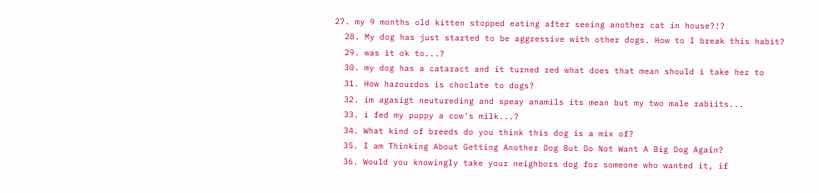27. my 9 months old kitten stopped eating after seeing another cat in house?!?
  28. My dog has just started to be aggressive with other dogs. How to I break this habit?
  29. was it ok to...?
  30. my dog has a cataract and it turned red what does that mean should i take her to
  31. How hazourdos is choclate to dogs?
  32. im agasigt neutureding and speay anamils its mean but my two male rabiits...
  33. i fed my puppy a cow's milk...?
  34. What kind of breeds do you think this dog is a mix of?
  35. I am Thinking About Getting Another Dog But Do Not Want A Big Dog Again?
  36. Would you knowingly take your neighbors dog for someone who wanted it, if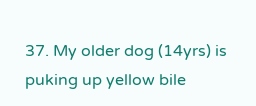37. My older dog (14yrs) is puking up yellow bile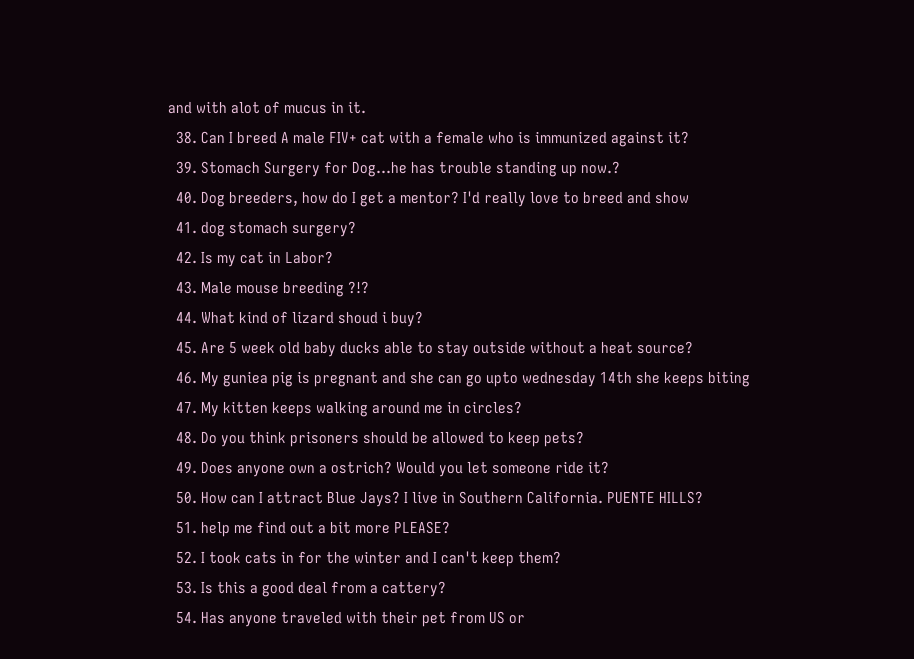and with alot of mucus in it.
  38. Can I breed A male FIV+ cat with a female who is immunized against it?
  39. Stomach Surgery for Dog...he has trouble standing up now.?
  40. Dog breeders, how do I get a mentor? I'd really love to breed and show
  41. dog stomach surgery?
  42. Is my cat in Labor?
  43. Male mouse breeding ?!?
  44. What kind of lizard shoud i buy?
  45. Are 5 week old baby ducks able to stay outside without a heat source?
  46. My guniea pig is pregnant and she can go upto wednesday 14th she keeps biting
  47. My kitten keeps walking around me in circles?
  48. Do you think prisoners should be allowed to keep pets?
  49. Does anyone own a ostrich? Would you let someone ride it?
  50. How can I attract Blue Jays? I live in Southern California. PUENTE HILLS?
  51. help me find out a bit more PLEASE?
  52. I took cats in for the winter and I can't keep them?
  53. Is this a good deal from a cattery?
  54. Has anyone traveled with their pet from US or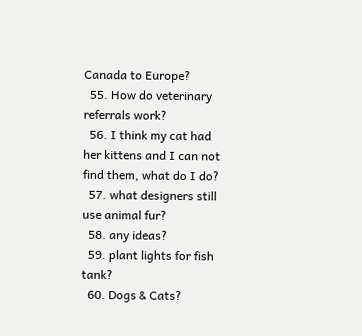Canada to Europe?
  55. How do veterinary referrals work?
  56. I think my cat had her kittens and I can not find them, what do I do?
  57. what designers still use animal fur?
  58. any ideas?
  59. plant lights for fish tank?
  60. Dogs & Cats?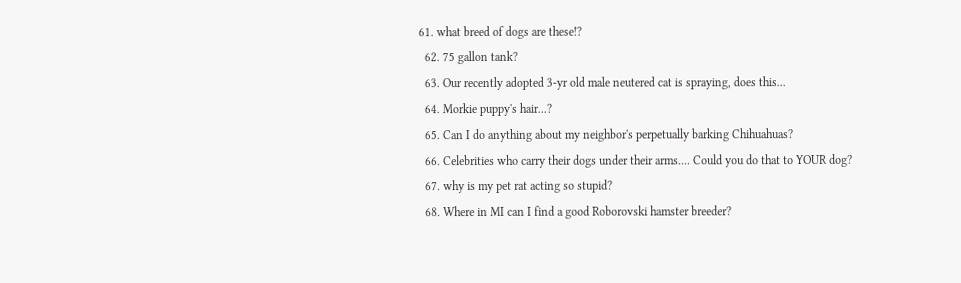61. what breed of dogs are these!?
  62. 75 gallon tank?
  63. Our recently adopted 3-yr old male neutered cat is spraying, does this...
  64. Morkie puppy's hair...?
  65. Can I do anything about my neighbor's perpetually barking Chihuahuas?
  66. Celebrities who carry their dogs under their arms.... Could you do that to YOUR dog?
  67. why is my pet rat acting so stupid?
  68. Where in MI can I find a good Roborovski hamster breeder?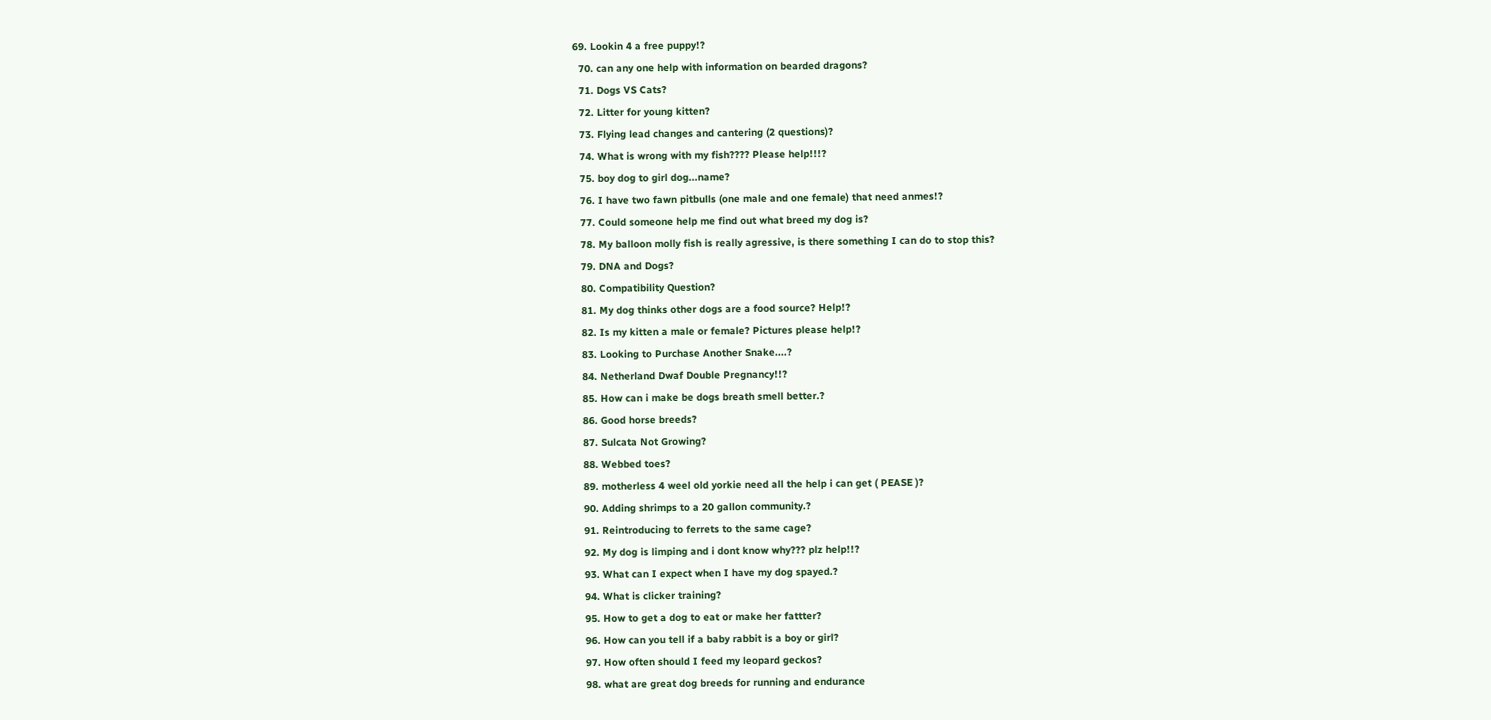69. Lookin 4 a free puppy!?
  70. can any one help with information on bearded dragons?
  71. Dogs VS Cats?
  72. Litter for young kitten?
  73. Flying lead changes and cantering (2 questions)?
  74. What is wrong with my fish???? Please help!!!?
  75. boy dog to girl dog...name?
  76. I have two fawn pitbulls (one male and one female) that need anmes!?
  77. Could someone help me find out what breed my dog is?
  78. My balloon molly fish is really agressive, is there something I can do to stop this?
  79. DNA and Dogs?
  80. Compatibility Question?
  81. My dog thinks other dogs are a food source? Help!?
  82. Is my kitten a male or female? Pictures please help!?
  83. Looking to Purchase Another Snake....?
  84. Netherland Dwaf Double Pregnancy!!?
  85. How can i make be dogs breath smell better.?
  86. Good horse breeds?
  87. Sulcata Not Growing?
  88. Webbed toes?
  89. motherless 4 weel old yorkie need all the help i can get ( PEASE )?
  90. Adding shrimps to a 20 gallon community.?
  91. Reintroducing to ferrets to the same cage?
  92. My dog is limping and i dont know why??? plz help!!?
  93. What can I expect when I have my dog spayed.?
  94. What is clicker training?
  95. How to get a dog to eat or make her fattter?
  96. How can you tell if a baby rabbit is a boy or girl?
  97. How often should I feed my leopard geckos?
  98. what are great dog breeds for running and endurance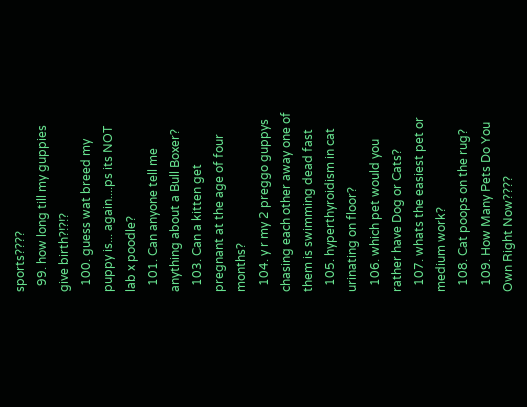sports????
  99. how long till my guppies give birth?!?!?
  100. guess wat breed my puppy is... again....ps its NOT lab x poodle?
  101. Can anyone tell me anything about a Bull Boxer?
  103. Can a kitten get pregnant at the age of four months?
  104. y r my 2 preggo guppys chasing each other away one of them is swimming dead fast
  105. hyperthyroidism in cat urinating on floor?
  106. which pet would you rather have Dog or Cats?
  107. whats the easiest pet or medium work?
  108. Cat poops on the rug?
  109. How Many Pets Do You Own Right Now????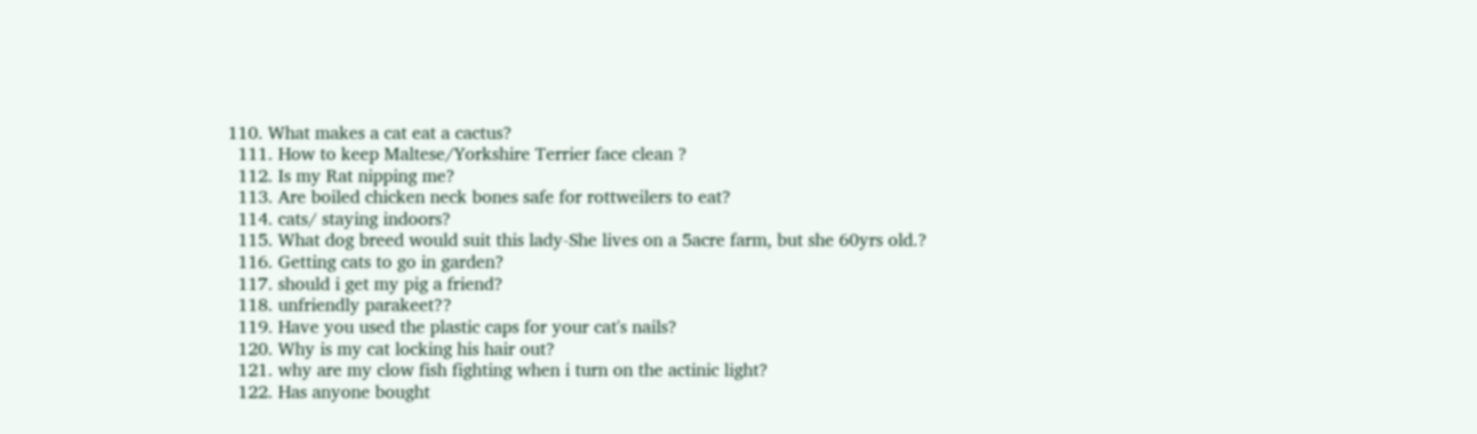110. What makes a cat eat a cactus?
  111. How to keep Maltese/Yorkshire Terrier face clean ?
  112. Is my Rat nipping me?
  113. Are boiled chicken neck bones safe for rottweilers to eat?
  114. cats/ staying indoors?
  115. What dog breed would suit this lady-She lives on a 5acre farm, but she 60yrs old.?
  116. Getting cats to go in garden?
  117. should i get my pig a friend?
  118. unfriendly parakeet??
  119. Have you used the plastic caps for your cat's nails?
  120. Why is my cat locking his hair out?
  121. why are my clow fish fighting when i turn on the actinic light?
  122. Has anyone bought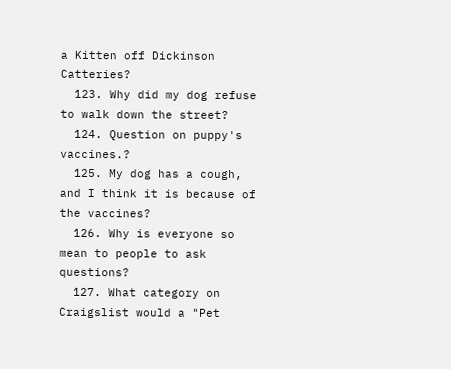a Kitten off Dickinson Catteries?
  123. Why did my dog refuse to walk down the street?
  124. Question on puppy's vaccines.?
  125. My dog has a cough, and I think it is because of the vaccines?
  126. Why is everyone so mean to people to ask questions?
  127. What category on Craigslist would a "Pet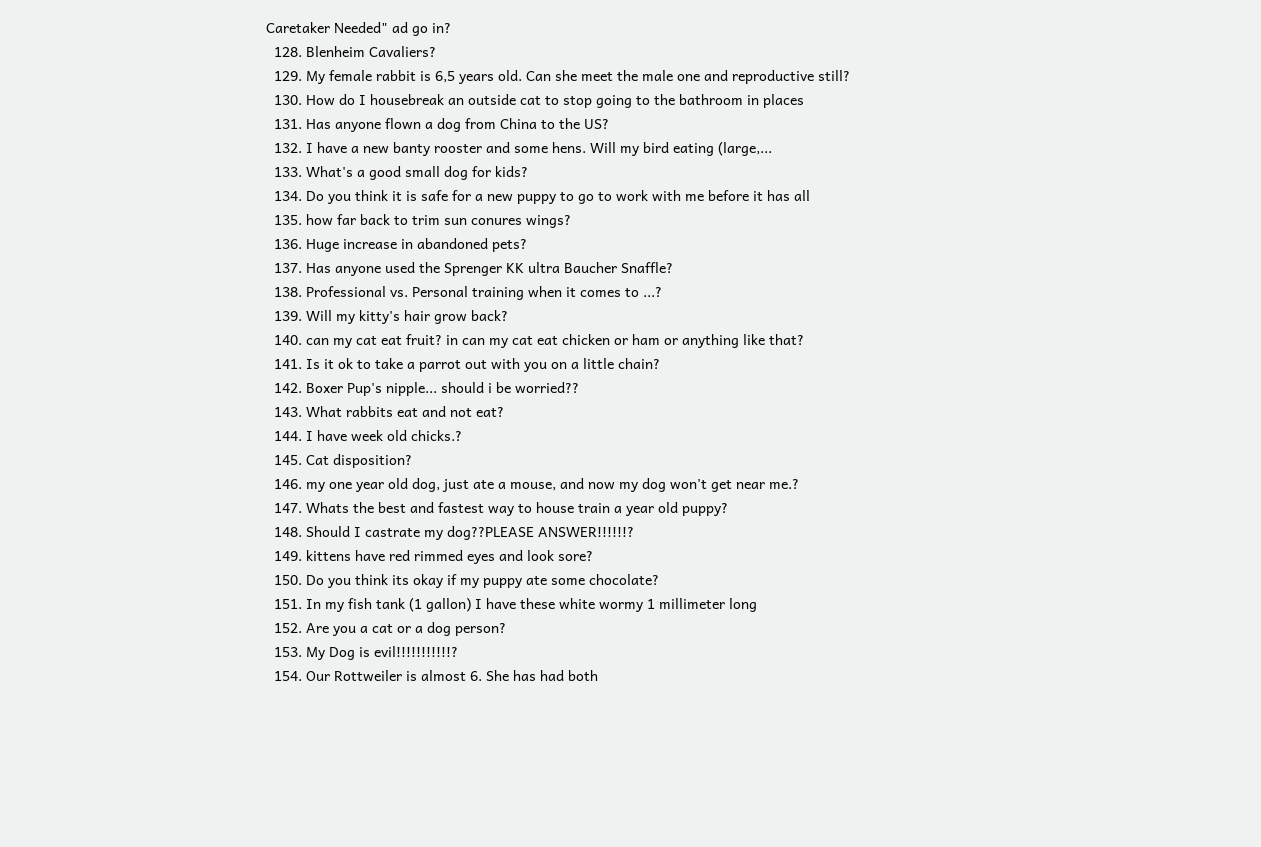Caretaker Needed" ad go in?
  128. Blenheim Cavaliers?
  129. My female rabbit is 6,5 years old. Can she meet the male one and reproductive still?
  130. How do I housebreak an outside cat to stop going to the bathroom in places
  131. Has anyone flown a dog from China to the US?
  132. I have a new banty rooster and some hens. Will my bird eating (large,...
  133. What's a good small dog for kids?
  134. Do you think it is safe for a new puppy to go to work with me before it has all
  135. how far back to trim sun conures wings?
  136. Huge increase in abandoned pets?
  137. Has anyone used the Sprenger KK ultra Baucher Snaffle?
  138. Professional vs. Personal training when it comes to ...?
  139. Will my kitty's hair grow back?
  140. can my cat eat fruit? in can my cat eat chicken or ham or anything like that?
  141. Is it ok to take a parrot out with you on a little chain?
  142. Boxer Pup's nipple... should i be worried??
  143. What rabbits eat and not eat?
  144. I have week old chicks.?
  145. Cat disposition?
  146. my one year old dog, just ate a mouse, and now my dog won't get near me.?
  147. Whats the best and fastest way to house train a year old puppy?
  148. Should I castrate my dog??PLEASE ANSWER!!!!!!?
  149. kittens have red rimmed eyes and look sore?
  150. Do you think its okay if my puppy ate some chocolate?
  151. In my fish tank (1 gallon) I have these white wormy 1 millimeter long
  152. Are you a cat or a dog person?
  153. My Dog is evil!!!!!!!!!!!?
  154. Our Rottweiler is almost 6. She has had both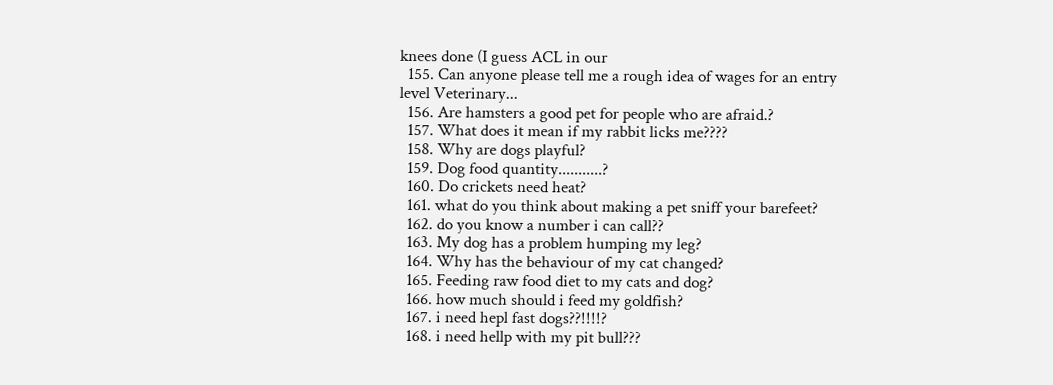knees done (I guess ACL in our
  155. Can anyone please tell me a rough idea of wages for an entry level Veterinary...
  156. Are hamsters a good pet for people who are afraid.?
  157. What does it mean if my rabbit licks me????
  158. Why are dogs playful?
  159. Dog food quantity...........?
  160. Do crickets need heat?
  161. what do you think about making a pet sniff your barefeet?
  162. do you know a number i can call??
  163. My dog has a problem humping my leg?
  164. Why has the behaviour of my cat changed?
  165. Feeding raw food diet to my cats and dog?
  166. how much should i feed my goldfish?
  167. i need hepl fast dogs??!!!!?
  168. i need hellp with my pit bull???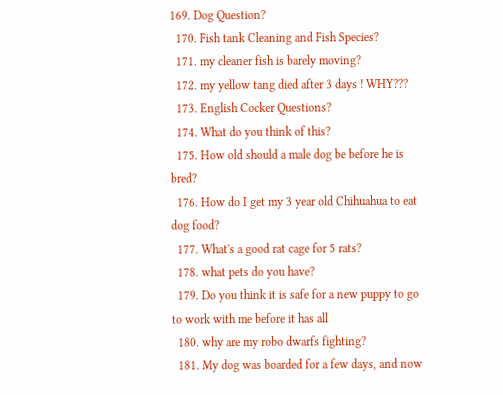169. Dog Question?
  170. Fish tank Cleaning and Fish Species?
  171. my cleaner fish is barely moving?
  172. my yellow tang died after 3 days ! WHY???
  173. English Cocker Questions?
  174. What do you think of this?
  175. How old should a male dog be before he is bred?
  176. How do I get my 3 year old Chihuahua to eat dog food?
  177. What's a good rat cage for 5 rats?
  178. what pets do you have?
  179. Do you think it is safe for a new puppy to go to work with me before it has all
  180. why are my robo dwarfs fighting?
  181. My dog was boarded for a few days, and now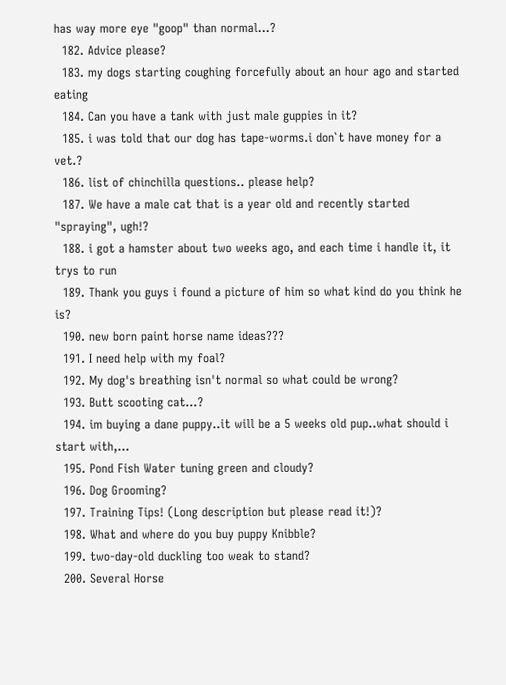has way more eye "goop" than normal...?
  182. Advice please?
  183. my dogs starting coughing forcefully about an hour ago and started eating
  184. Can you have a tank with just male guppies in it?
  185. i was told that our dog has tape-worms.i don`t have money for a vet.?
  186. list of chinchilla questions.. please help?
  187. We have a male cat that is a year old and recently started "spraying", ugh!?
  188. i got a hamster about two weeks ago, and each time i handle it, it trys to run
  189. Thank you guys i found a picture of him so what kind do you think he is?
  190. new born paint horse name ideas???
  191. I need help with my foal?
  192. My dog's breathing isn't normal so what could be wrong?
  193. Butt scooting cat...?
  194. im buying a dane puppy..it will be a 5 weeks old pup..what should i start with,...
  195. Pond Fish Water tuning green and cloudy?
  196. Dog Grooming?
  197. Training Tips! (Long description but please read it!)?
  198. What and where do you buy puppy Knibble?
  199. two-day-old duckling too weak to stand?
  200. Several Horse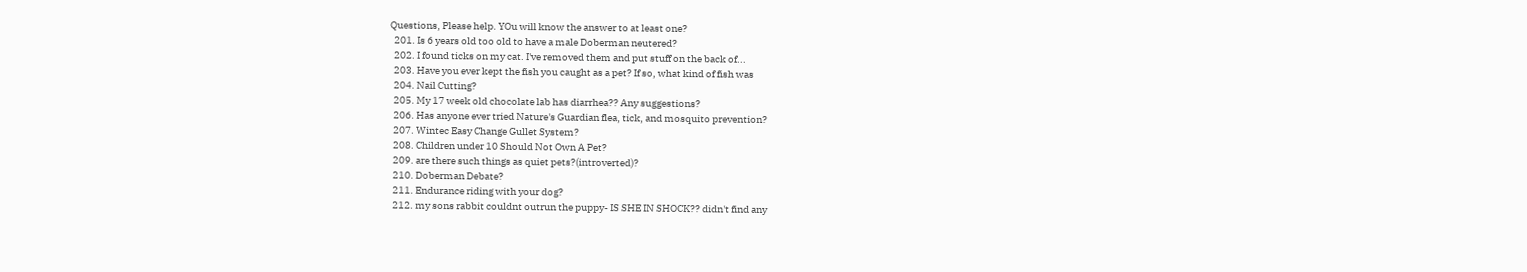Questions, Please help. YOu will know the answer to at least one?
  201. Is 6 years old too old to have a male Doberman neutered?
  202. I found ticks on my cat. I've removed them and put stuff on the back of...
  203. Have you ever kept the fish you caught as a pet? If so, what kind of fish was
  204. Nail Cutting?
  205. My 17 week old chocolate lab has diarrhea?? Any suggestions?
  206. Has anyone ever tried Nature's Guardian flea, tick, and mosquito prevention?
  207. Wintec Easy Change Gullet System?
  208. Children under 10 Should Not Own A Pet?
  209. are there such things as quiet pets?(introverted)?
  210. Doberman Debate?
  211. Endurance riding with your dog?
  212. my sons rabbit couldnt outrun the puppy- IS SHE IN SHOCK?? didn't find any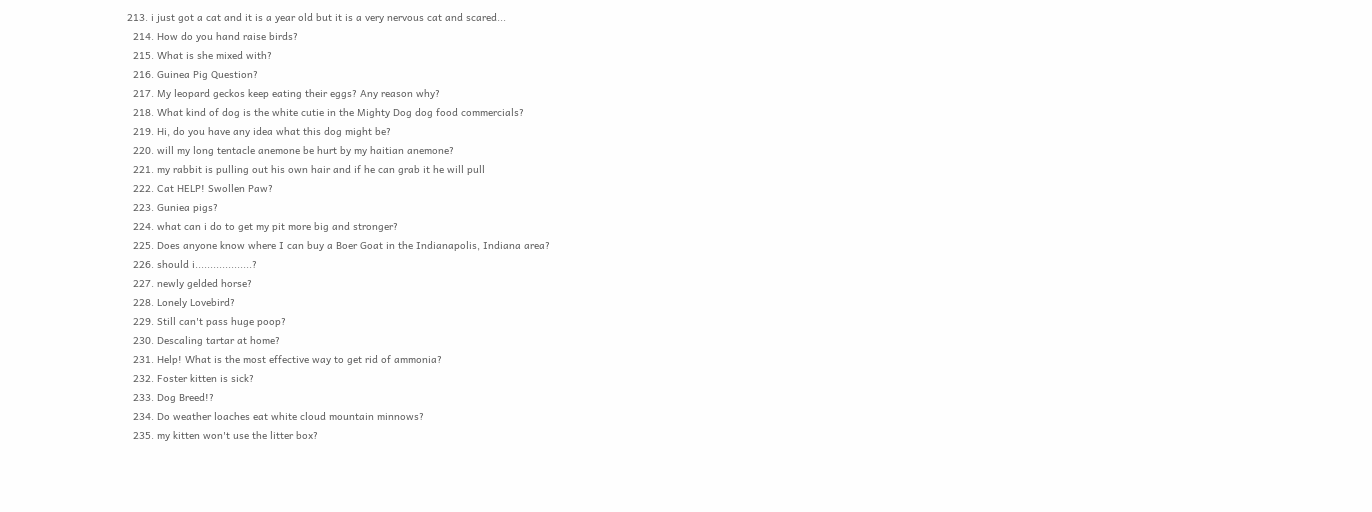213. i just got a cat and it is a year old but it is a very nervous cat and scared...
  214. How do you hand raise birds?
  215. What is she mixed with?
  216. Guinea Pig Question?
  217. My leopard geckos keep eating their eggs? Any reason why?
  218. What kind of dog is the white cutie in the Mighty Dog dog food commercials?
  219. Hi, do you have any idea what this dog might be?
  220. will my long tentacle anemone be hurt by my haitian anemone?
  221. my rabbit is pulling out his own hair and if he can grab it he will pull
  222. Cat HELP! Swollen Paw?
  223. Guniea pigs?
  224. what can i do to get my pit more big and stronger?
  225. Does anyone know where I can buy a Boer Goat in the Indianapolis, Indiana area?
  226. should i...................?
  227. newly gelded horse?
  228. Lonely Lovebird?
  229. Still can't pass huge poop?
  230. Descaling tartar at home?
  231. Help! What is the most effective way to get rid of ammonia?
  232. Foster kitten is sick?
  233. Dog Breed!?
  234. Do weather loaches eat white cloud mountain minnows?
  235. my kitten won't use the litter box?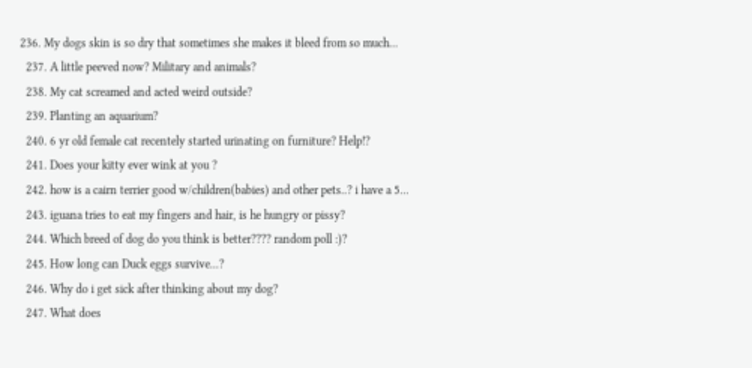236. My dogs skin is so dry that sometimes she makes it bleed from so much...
  237. A little peeved now? Military and animals?
  238. My cat screamed and acted weird outside?
  239. Planting an aquarium?
  240. 6 yr old female cat recentely started urinating on furniture? Help!?
  241. Does your kitty ever wink at you ?
  242. how is a cairn terrier good w/children(babies) and other pets..? i have a 5...
  243. iguana tries to eat my fingers and hair, is he hungry or pissy?
  244. Which breed of dog do you think is better???? random poll :)?
  245. How long can Duck eggs survive...?
  246. Why do i get sick after thinking about my dog?
  247. What does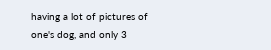having a lot of pictures of one's dog, and only 3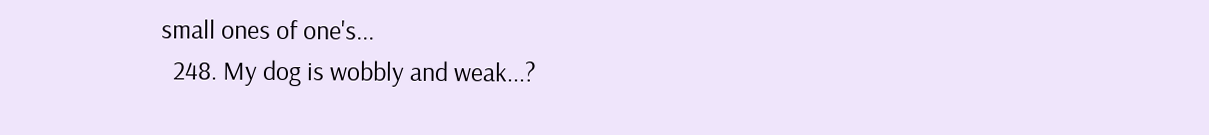small ones of one's...
  248. My dog is wobbly and weak...?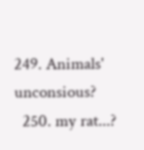249. Animals' unconsious?
  250. my rat...?